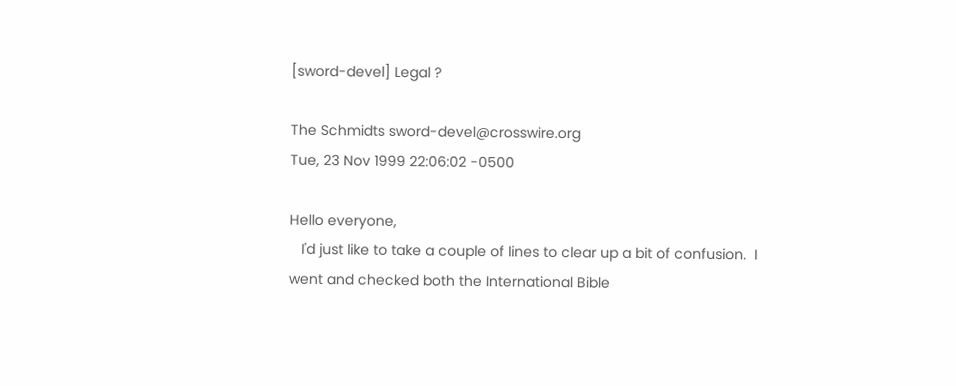[sword-devel] Legal ?

The Schmidts sword-devel@crosswire.org
Tue, 23 Nov 1999 22:06:02 -0500

Hello everyone,
   I'd just like to take a couple of lines to clear up a bit of confusion.  I
went and checked both the International Bible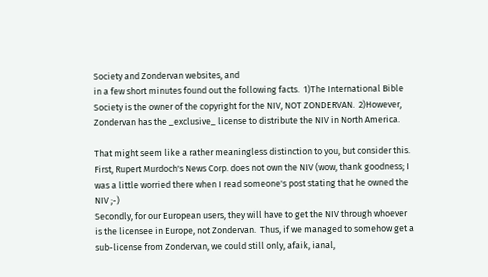Society and Zondervan websites, and
in a few short minutes found out the following facts.  1)The International Bible
Society is the owner of the copyright for the NIV, NOT ZONDERVAN.  2)However,
Zondervan has the _exclusive_ license to distribute the NIV in North America.

That might seem like a rather meaningless distinction to you, but consider this.
First, Rupert Murdoch's News Corp. does not own the NIV (wow, thank goodness; I
was a little worried there when I read someone's post stating that he owned the
NIV ;-)
Secondly, for our European users, they will have to get the NIV through whoever
is the licensee in Europe, not Zondervan.  Thus, if we managed to somehow get a
sub-license from Zondervan, we could still only, afaik, ianal,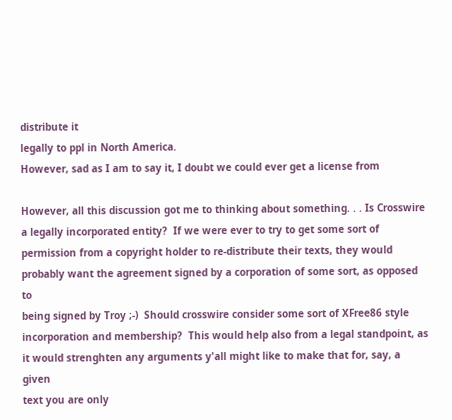distribute it
legally to ppl in North America.
However, sad as I am to say it, I doubt we could ever get a license from

However, all this discussion got me to thinking about something. . . Is Crosswire
a legally incorporated entity?  If we were ever to try to get some sort of
permission from a copyright holder to re-distribute their texts, they would
probably want the agreement signed by a corporation of some sort, as opposed to
being signed by Troy ;-)  Should crosswire consider some sort of XFree86 style
incorporation and membership?  This would help also from a legal standpoint, as
it would strenghten any arguments y'all might like to make that for, say, a given
text you are only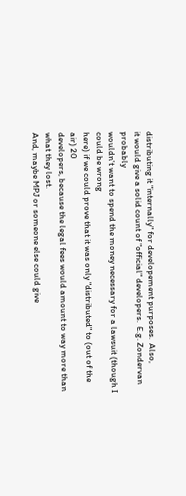distributing it "internally" for developement purposes.  Also,
it would give a solid count of "official" developers.  E.g. Zondervan probably
wouldn't want to spend the money necessary for a lawsuit (though I could be wrong
here) if we could prove that it was only "distributed" to (out of the air) 20
developers, because the legal fees would amount to way more than what they lost.
And, maybe MPJ or someone else could give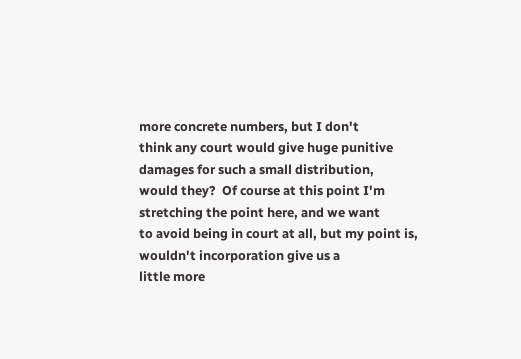more concrete numbers, but I don't
think any court would give huge punitive damages for such a small distribution,
would they?  Of course at this point I'm stretching the point here, and we want
to avoid being in court at all, but my point is, wouldn't incorporation give us a
little more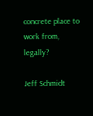concrete place to work from, legally?

Jeff Schmidt